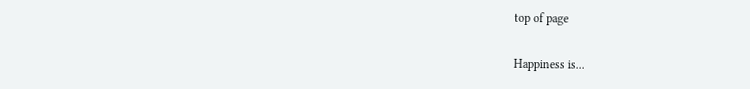top of page

Happiness is...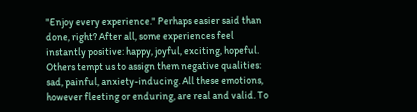"Enjoy every experience." Perhaps easier said than done, right? After all, some experiences feel instantly positive: happy, joyful, exciting, hopeful. Others tempt us to assign them negative qualities: sad, painful, anxiety-inducing. All these emotions, however fleeting or enduring, are real and valid. To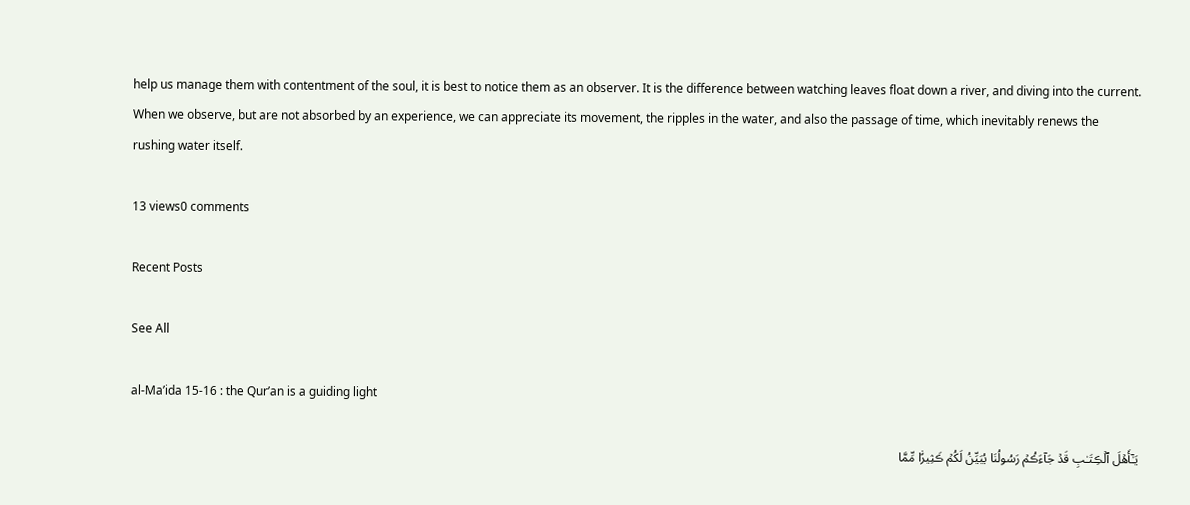help us manage them with contentment of the soul, it is best to notice them as an observer. It is the difference between watching leaves float down a river, and diving into the current. When we observe, but are not absorbed by an experience, we can appreciate its movement, the ripples in the water, and also the passage of time, which inevitably renews the rushing water itself.

13 views0 comments

Recent Posts

See All

al-Ma’ida 15-16 : the Qur’an is a guiding light

يَـٰٓأَهۡلَ ٱلۡڪِتَـٰبِ قَدۡ جَآءَڪُمۡ رَسُولُنَا يُبَيِّنُ لَكُمۡ ڪَثِيرً۬ا مِّمَّا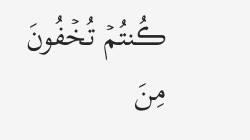ڪُنتُمۡ تُخۡفُونَ مِنَ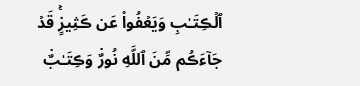ٱلۡڪِتَـٰبِ وَيَعۡفُواْ عَن ڪَثِيرٍ۬‌ۚ قَدۡ جَآءَڪُم مِّنَ ٱللَّهِ نُورٌ۬ وَڪِتَـٰبٌ۬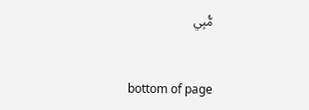مُّبِي


bottom of page